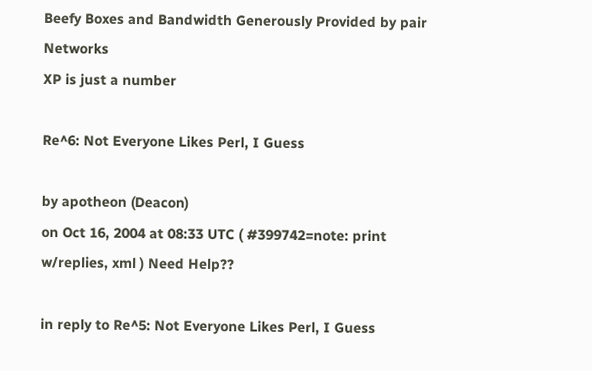Beefy Boxes and Bandwidth Generously Provided by pair Networks
XP is just a number

Re^6: Not Everyone Likes Perl, I Guess

by apotheon (Deacon)
on Oct 16, 2004 at 08:33 UTC ( #399742=note: print w/replies, xml ) Need Help??

in reply to Re^5: Not Everyone Likes Perl, I Guess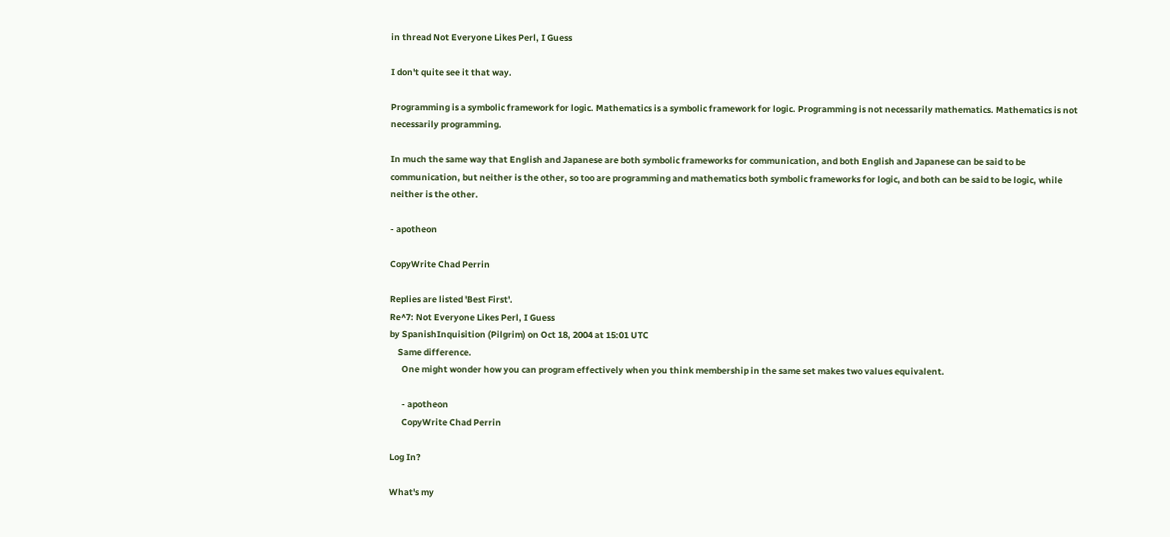in thread Not Everyone Likes Perl, I Guess

I don't quite see it that way.

Programming is a symbolic framework for logic. Mathematics is a symbolic framework for logic. Programming is not necessarily mathematics. Mathematics is not necessarily programming.

In much the same way that English and Japanese are both symbolic frameworks for communication, and both English and Japanese can be said to be communication, but neither is the other, so too are programming and mathematics both symbolic frameworks for logic, and both can be said to be logic, while neither is the other.

- apotheon

CopyWrite Chad Perrin

Replies are listed 'Best First'.
Re^7: Not Everyone Likes Perl, I Guess
by SpanishInquisition (Pilgrim) on Oct 18, 2004 at 15:01 UTC
    Same difference.
      One might wonder how you can program effectively when you think membership in the same set makes two values equivalent.

      - apotheon
      CopyWrite Chad Perrin

Log In?

What's my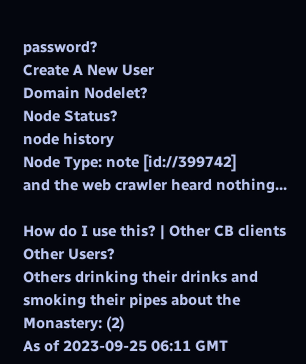password?
Create A New User
Domain Nodelet?
Node Status?
node history
Node Type: note [id://399742]
and the web crawler heard nothing...

How do I use this? | Other CB clients
Other Users?
Others drinking their drinks and smoking their pipes about the Monastery: (2)
As of 2023-09-25 06:11 GMT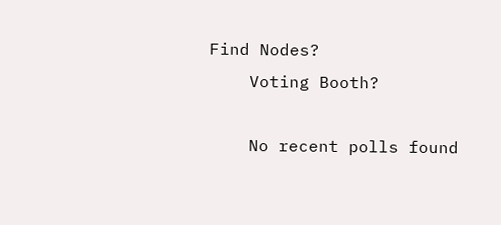Find Nodes?
    Voting Booth?

    No recent polls found